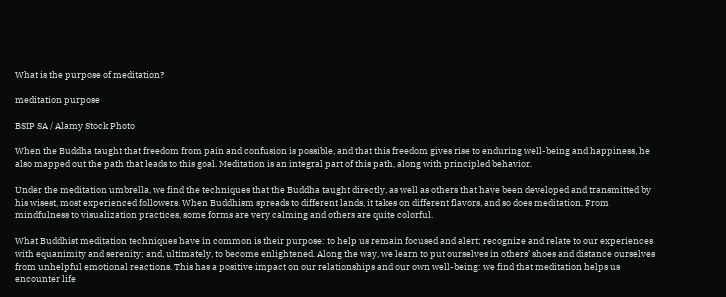What is the purpose of meditation?

meditation purpose

BSIP SA / Alamy Stock Photo

When the Buddha taught that freedom from pain and confusion is possible, and that this freedom gives rise to enduring well-being and happiness, he also mapped out the path that leads to this goal. Meditation is an integral part of this path, along with principled behavior.

Under the meditation umbrella, we find the techniques that the Buddha taught directly, as well as others that have been developed and transmitted by his wisest, most experienced followers. When Buddhism spreads to different lands, it takes on different flavors, and so does meditation. From mindfulness to visualization practices, some forms are very calming and others are quite colorful.

What Buddhist meditation techniques have in common is their purpose: to help us remain focused and alert; recognize and relate to our experiences with equanimity and serenity; and, ultimately, to become enlightened. Along the way, we learn to put ourselves in others’ shoes and distance ourselves from unhelpful emotional reactions. This has a positive impact on our relationships and our own well-being: we find that meditation helps us encounter life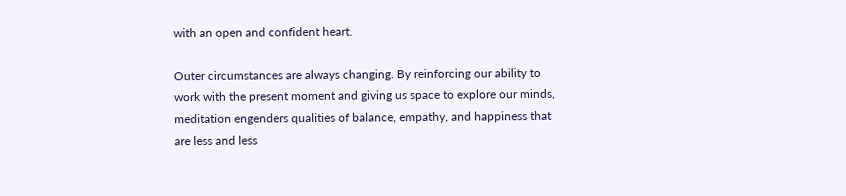with an open and confident heart.

Outer circumstances are always changing. By reinforcing our ability to work with the present moment and giving us space to explore our minds, meditation engenders qualities of balance, empathy, and happiness that are less and less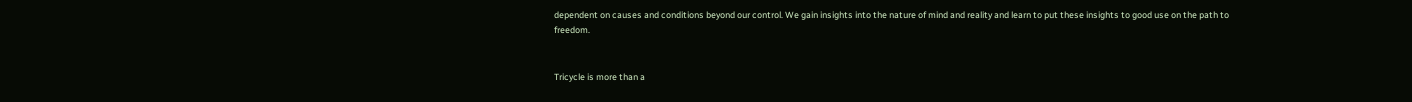dependent on causes and conditions beyond our control. We gain insights into the nature of mind and reality and learn to put these insights to good use on the path to freedom.


Tricycle is more than a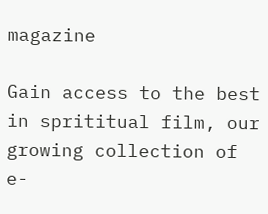magazine

Gain access to the best in sprititual film, our growing collection of e-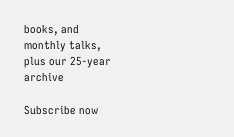books, and monthly talks, plus our 25-year archive

Subscribe now